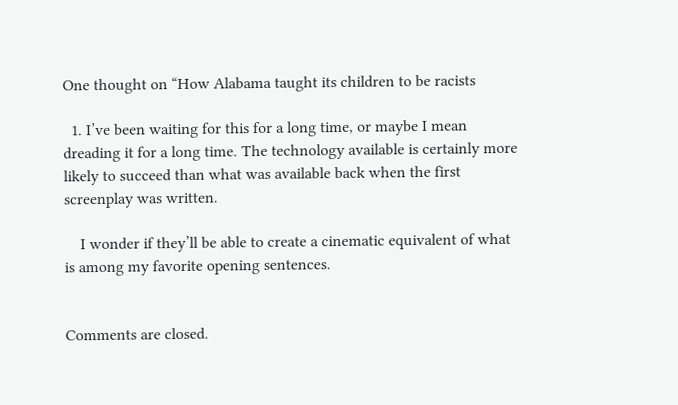One thought on “How Alabama taught its children to be racists

  1. I’ve been waiting for this for a long time, or maybe I mean dreading it for a long time. The technology available is certainly more likely to succeed than what was available back when the first screenplay was written.

    I wonder if they’ll be able to create a cinematic equivalent of what is among my favorite opening sentences.


Comments are closed.